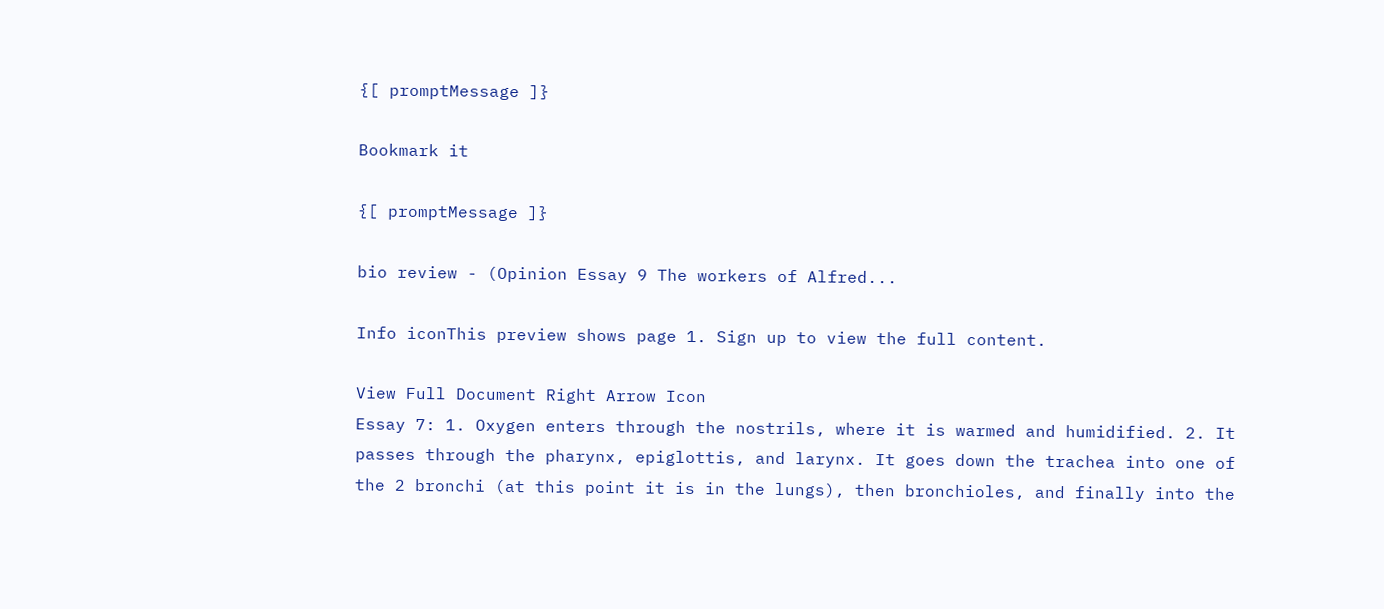{[ promptMessage ]}

Bookmark it

{[ promptMessage ]}

bio review - (Opinion Essay 9 The workers of Alfred...

Info iconThis preview shows page 1. Sign up to view the full content.

View Full Document Right Arrow Icon
Essay 7: 1. Oxygen enters through the nostrils, where it is warmed and humidified. 2. It passes through the pharynx, epiglottis, and larynx. It goes down the trachea into one of the 2 bronchi (at this point it is in the lungs), then bronchioles, and finally into the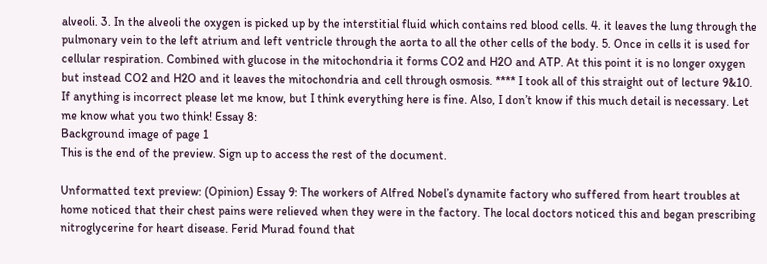alveoli. 3. In the alveoli the oxygen is picked up by the interstitial fluid which contains red blood cells. 4. it leaves the lung through the pulmonary vein to the left atrium and left ventricle through the aorta to all the other cells of the body. 5. Once in cells it is used for cellular respiration. Combined with glucose in the mitochondria it forms CO2 and H2O and ATP. At this point it is no longer oxygen but instead CO2 and H2O and it leaves the mitochondria and cell through osmosis. **** I took all of this straight out of lecture 9&10. If anything is incorrect please let me know, but I think everything here is fine. Also, I don’t know if this much detail is necessary. Let me know what you two think! Essay 8:
Background image of page 1
This is the end of the preview. Sign up to access the rest of the document.

Unformatted text preview: (Opinion) Essay 9: The workers of Alfred Nobel’s dynamite factory who suffered from heart troubles at home noticed that their chest pains were relieved when they were in the factory. The local doctors noticed this and began prescribing nitroglycerine for heart disease. Ferid Murad found that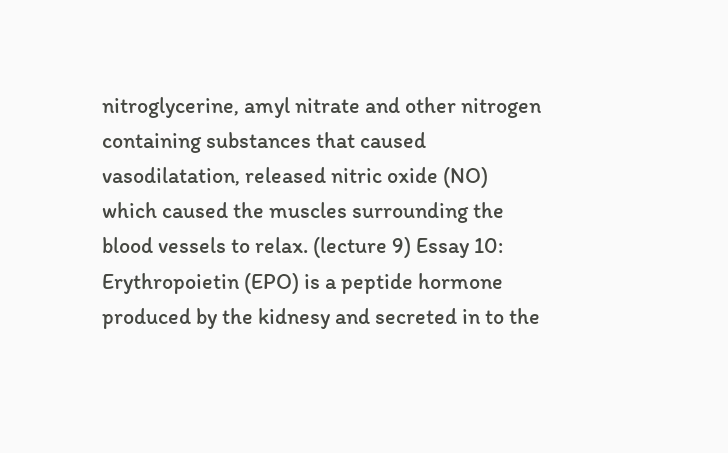nitroglycerine, amyl nitrate and other nitrogen containing substances that caused vasodilatation, released nitric oxide (NO) which caused the muscles surrounding the blood vessels to relax. (lecture 9) Essay 10: Erythropoietin (EPO) is a peptide hormone produced by the kidnesy and secreted in to the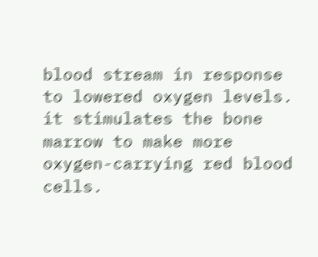blood stream in response to lowered oxygen levels. it stimulates the bone marrow to make more oxygen-carrying red blood cells.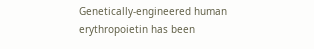Genetically-engineered human erythropoietin has been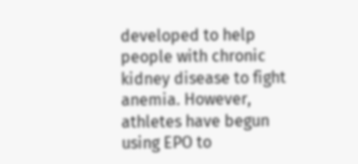developed to help people with chronic kidney disease to fight anemia. However, athletes have begun using EPO to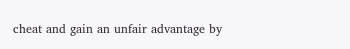cheat and gain an unfair advantage by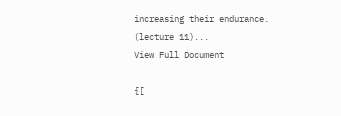increasing their endurance. (lecture 11)...
View Full Document

{[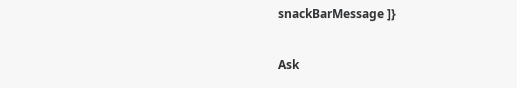snackBarMessage ]}

Ask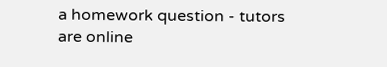a homework question - tutors are online